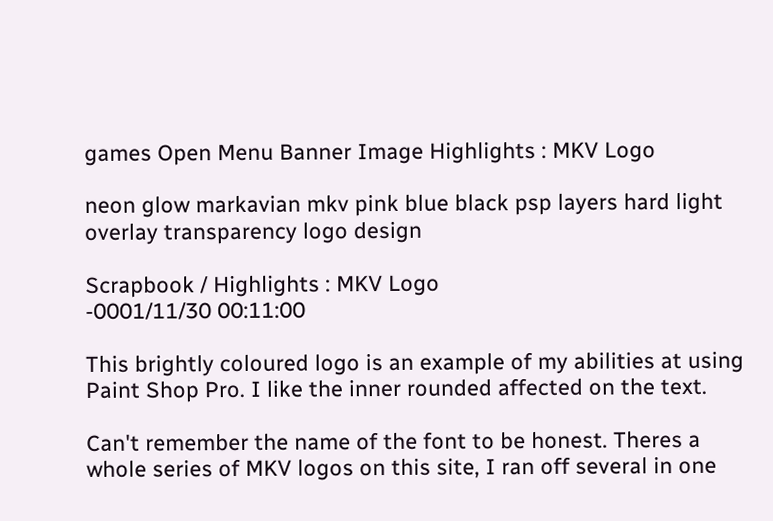games Open Menu Banner Image Highlights : MKV Logo

neon glow markavian mkv pink blue black psp layers hard light overlay transparency logo design

Scrapbook / Highlights : MKV Logo
-0001/11/30 00:11:00

This brightly coloured logo is an example of my abilities at using Paint Shop Pro. I like the inner rounded affected on the text.

Can't remember the name of the font to be honest. Theres a whole series of MKV logos on this site, I ran off several in one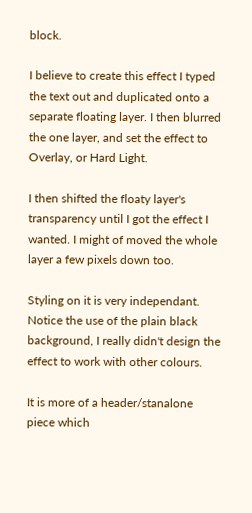block.

I believe to create this effect I typed the text out and duplicated onto a separate floating layer. I then blurred the one layer, and set the effect to Overlay, or Hard Light.

I then shifted the floaty layer's transparency until I got the effect I wanted. I might of moved the whole layer a few pixels down too.

Styling on it is very independant. Notice the use of the plain black background, I really didn't design the effect to work with other colours.

It is more of a header/stanalone piece which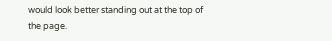would look better standing out at the top of the page.